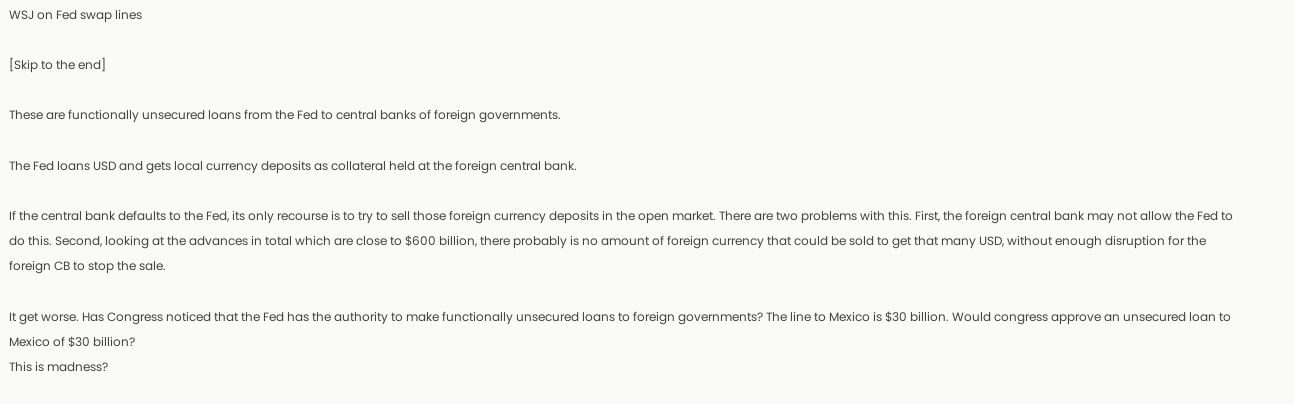WSJ on Fed swap lines

[Skip to the end]

These are functionally unsecured loans from the Fed to central banks of foreign governments.

The Fed loans USD and gets local currency deposits as collateral held at the foreign central bank.

If the central bank defaults to the Fed, its only recourse is to try to sell those foreign currency deposits in the open market. There are two problems with this. First, the foreign central bank may not allow the Fed to do this. Second, looking at the advances in total which are close to $600 billion, there probably is no amount of foreign currency that could be sold to get that many USD, without enough disruption for the foreign CB to stop the sale.

It get worse. Has Congress noticed that the Fed has the authority to make functionally unsecured loans to foreign governments? The line to Mexico is $30 billion. Would congress approve an unsecured loan to Mexico of $30 billion?
This is madness?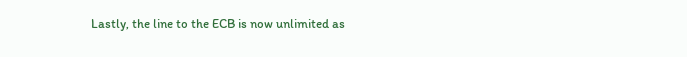Lastly, the line to the ECB is now unlimited as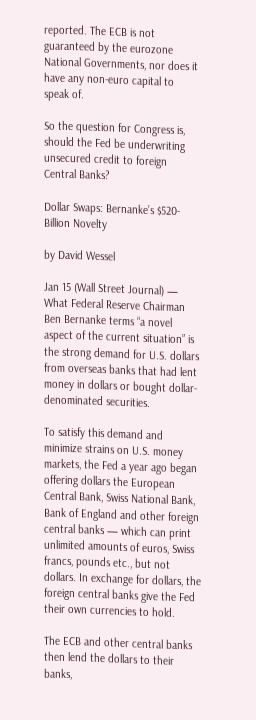reported. The ECB is not guaranteed by the eurozone National Governments, nor does it have any non-euro capital to speak of.

So the question for Congress is, should the Fed be underwriting unsecured credit to foreign Central Banks?

Dollar Swaps: Bernanke’s $520-Billion Novelty

by David Wessel

Jan 15 (Wall Street Journal) — What Federal Reserve Chairman Ben Bernanke terms “a novel aspect of the current situation” is the strong demand for U.S. dollars from overseas banks that had lent money in dollars or bought dollar-denominated securities.

To satisfy this demand and minimize strains on U.S. money markets, the Fed a year ago began offering dollars the European Central Bank, Swiss National Bank, Bank of England and other foreign central banks — which can print unlimited amounts of euros, Swiss francs, pounds etc., but not dollars. In exchange for dollars, the foreign central banks give the Fed their own currencies to hold.

The ECB and other central banks then lend the dollars to their banks,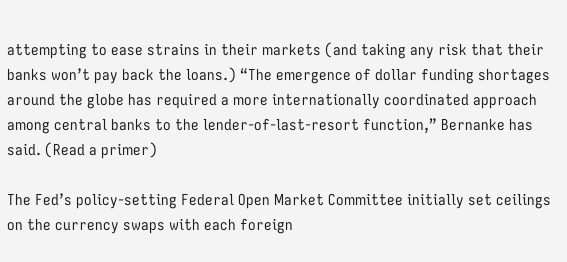attempting to ease strains in their markets (and taking any risk that their banks won’t pay back the loans.) “The emergence of dollar funding shortages around the globe has required a more internationally coordinated approach among central banks to the lender-of-last-resort function,” Bernanke has said. (Read a primer)

The Fed’s policy-setting Federal Open Market Committee initially set ceilings on the currency swaps with each foreign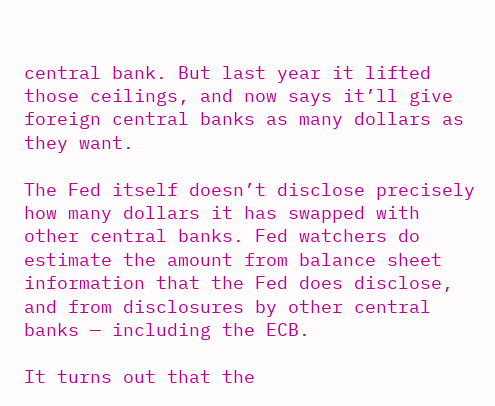central bank. But last year it lifted those ceilings, and now says it’ll give foreign central banks as many dollars as they want.

The Fed itself doesn’t disclose precisely how many dollars it has swapped with other central banks. Fed watchers do estimate the amount from balance sheet information that the Fed does disclose, and from disclosures by other central banks — including the ECB.

It turns out that the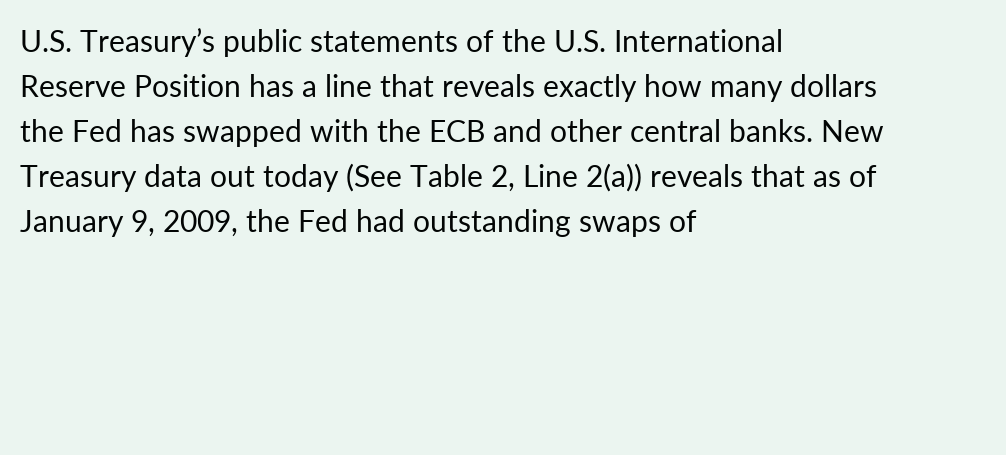U.S. Treasury’s public statements of the U.S. International Reserve Position has a line that reveals exactly how many dollars the Fed has swapped with the ECB and other central banks. New Treasury data out today (See Table 2, Line 2(a)) reveals that as of January 9, 2009, the Fed had outstanding swaps of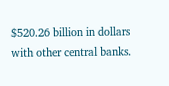$520.26 billion in dollars with other central banks.